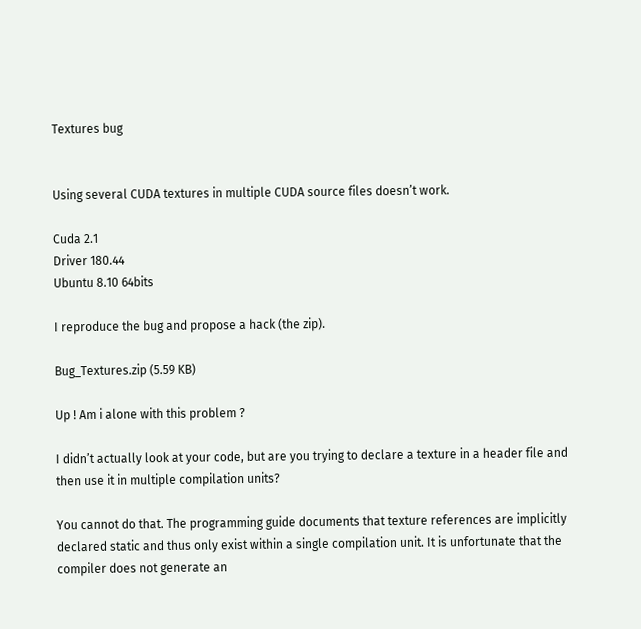Textures bug


Using several CUDA textures in multiple CUDA source files doesn’t work.

Cuda 2.1
Driver 180.44
Ubuntu 8.10 64bits

I reproduce the bug and propose a hack (the zip).

Bug_Textures.zip (5.59 KB)

Up ! Am i alone with this problem ?

I didn’t actually look at your code, but are you trying to declare a texture in a header file and then use it in multiple compilation units?

You cannot do that. The programming guide documents that texture references are implicitly declared static and thus only exist within a single compilation unit. It is unfortunate that the compiler does not generate an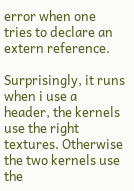error when one tries to declare an extern reference.

Surprisingly, it runs when i use a header, the kernels use the right textures. Otherwise the two kernels use the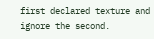first declared texture and ignore the second.